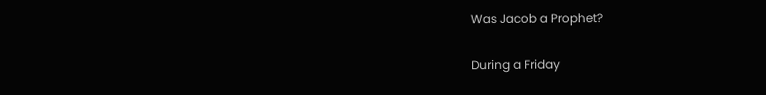Was Jacob a Prophet?

During a Friday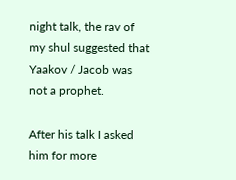night talk, the rav of my shul suggested that Yaakov / Jacob was not a prophet.

After his talk I asked him for more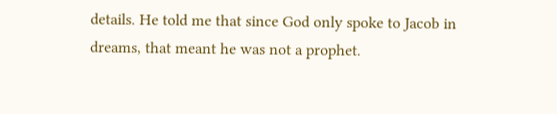details. He told me that since God only spoke to Jacob in dreams, that meant he was not a prophet.